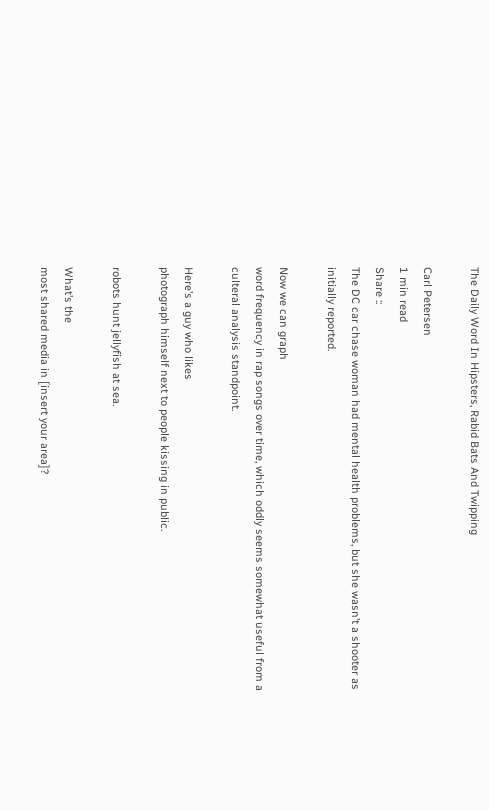The Daily Word In Hipsters, Rabid Bats And Twipping

Carl Petersen
1 min read
Share ::
The DC car chase woman had mental health problems, but she wasn’t a shooter as initially reported.

Now we can graph
word frequency in rap songs over time, which oddly seems somewhat useful from a culteral analysis standpoint.

Here’s a guy who likes
photograph himself next to people kissing in public.

robots hunt jellyfish at sea.

What’s the
most shared media in [insert your area]?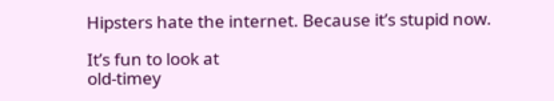Hipsters hate the internet. Because it’s stupid now.

It’s fun to look at
old-timey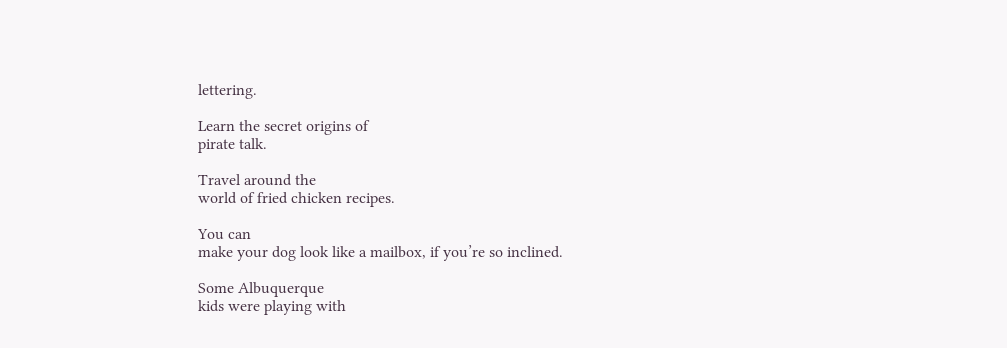lettering.

Learn the secret origins of
pirate talk.

Travel around the
world of fried chicken recipes.

You can
make your dog look like a mailbox, if you’re so inclined.

Some Albuquerque
kids were playing with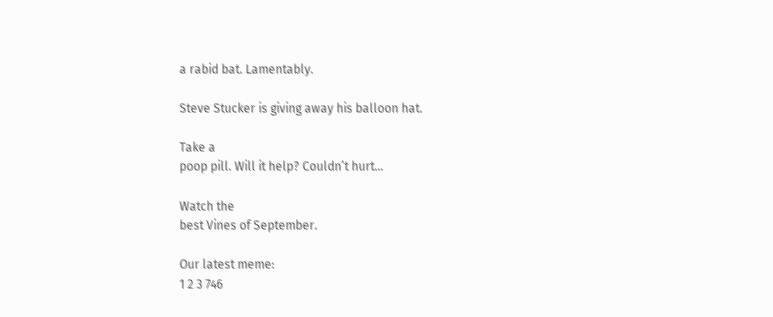a rabid bat. Lamentably.

Steve Stucker is giving away his balloon hat.

Take a
poop pill. Will it help? Couldn’t hurt…

Watch the
best Vines of September.

Our latest meme:
1 2 3 746